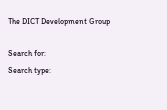The DICT Development Group

Search for:
Search type: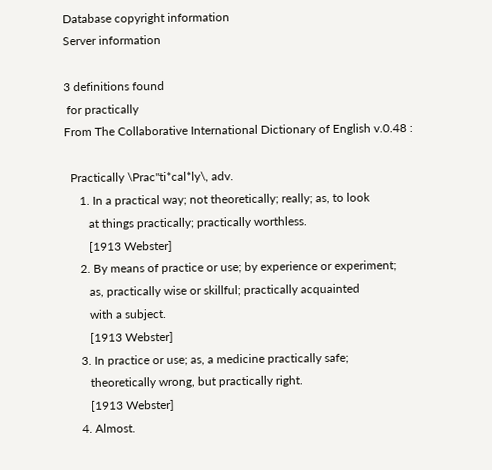Database copyright information
Server information

3 definitions found
 for practically
From The Collaborative International Dictionary of English v.0.48 :

  Practically \Prac"ti*cal*ly\, adv.
     1. In a practical way; not theoretically; really; as, to look
        at things practically; practically worthless.
        [1913 Webster]
     2. By means of practice or use; by experience or experiment;
        as, practically wise or skillful; practically acquainted
        with a subject.
        [1913 Webster]
     3. In practice or use; as, a medicine practically safe;
        theoretically wrong, but practically right.
        [1913 Webster]
     4. Almost.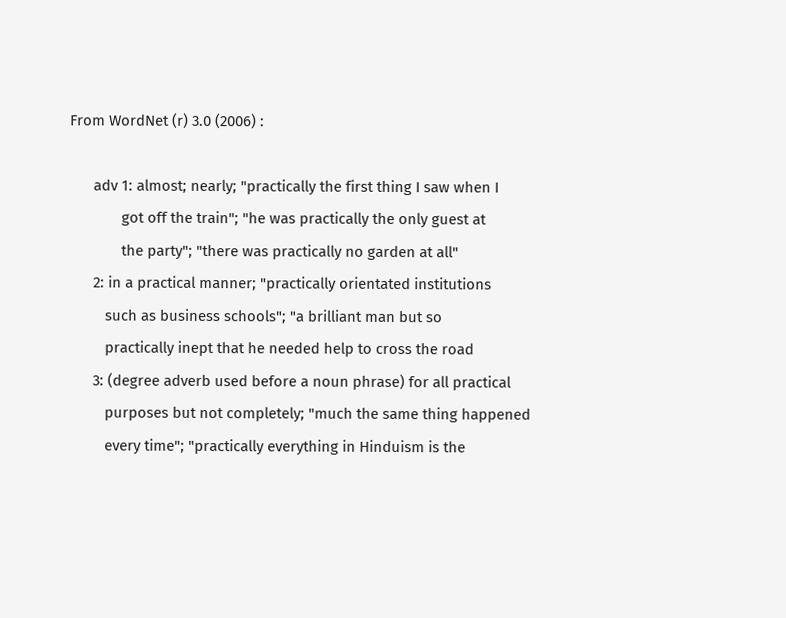From WordNet (r) 3.0 (2006) :

      adv 1: almost; nearly; "practically the first thing I saw when I
             got off the train"; "he was practically the only guest at
             the party"; "there was practically no garden at all"
      2: in a practical manner; "practically orientated institutions
         such as business schools"; "a brilliant man but so
         practically inept that he needed help to cross the road
      3: (degree adverb used before a noun phrase) for all practical
         purposes but not completely; "much the same thing happened
         every time"; "practically everything in Hinduism is the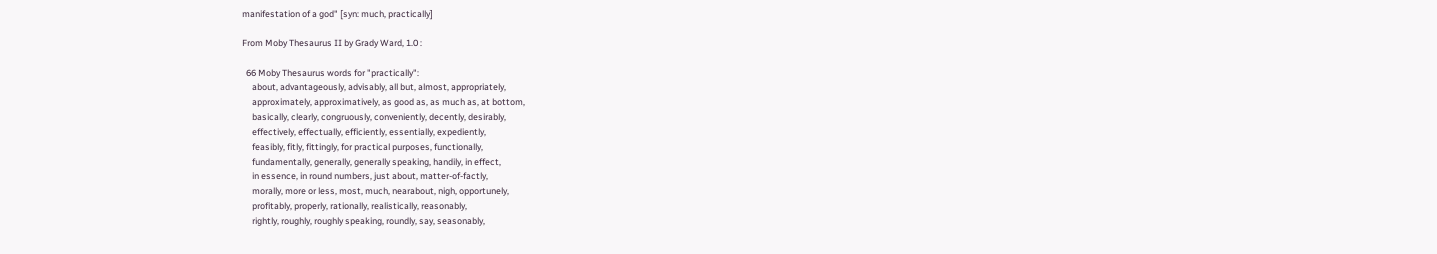manifestation of a god" [syn: much, practically]

From Moby Thesaurus II by Grady Ward, 1.0 :

  66 Moby Thesaurus words for "practically":
     about, advantageously, advisably, all but, almost, appropriately,
     approximately, approximatively, as good as, as much as, at bottom,
     basically, clearly, congruously, conveniently, decently, desirably,
     effectively, effectually, efficiently, essentially, expediently,
     feasibly, fitly, fittingly, for practical purposes, functionally,
     fundamentally, generally, generally speaking, handily, in effect,
     in essence, in round numbers, just about, matter-of-factly,
     morally, more or less, most, much, nearabout, nigh, opportunely,
     profitably, properly, rationally, realistically, reasonably,
     rightly, roughly, roughly speaking, roundly, say, seasonably,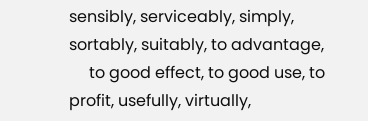sensibly, serviceably, simply, sortably, suitably, to advantage,
     to good effect, to good use, to profit, usefully, virtually,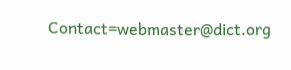Contact=webmaster@dict.org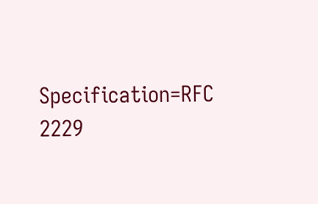Specification=RFC 2229